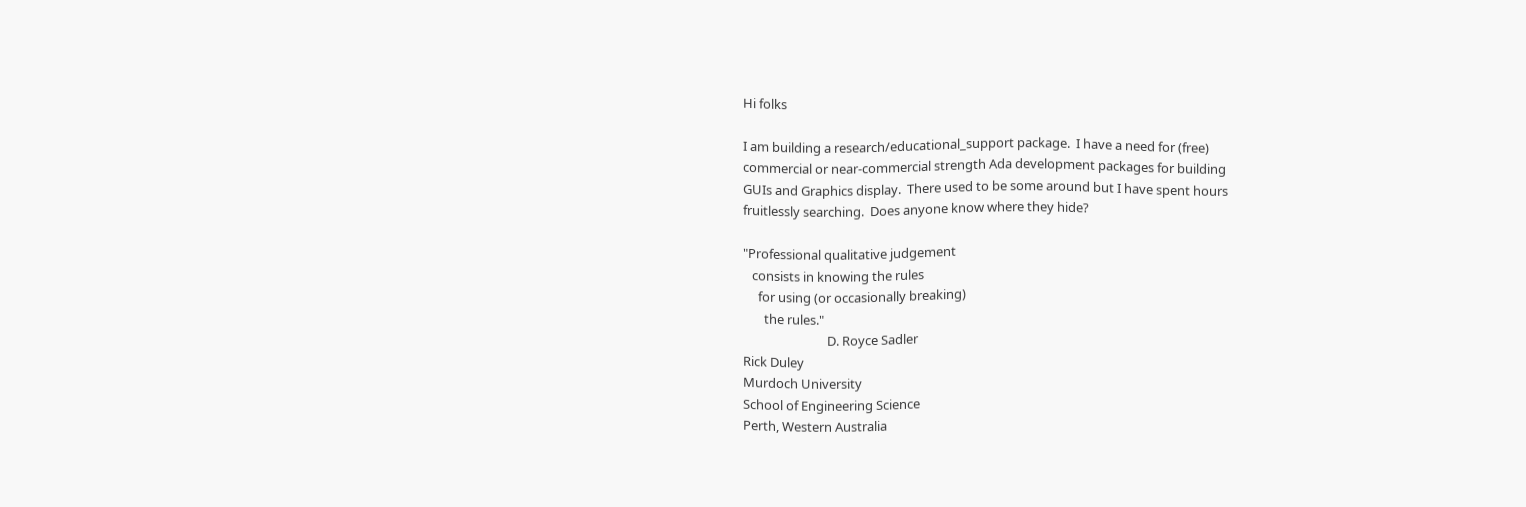Hi folks

I am building a research/educational_support package.  I have a need for (free)
commercial or near-commercial strength Ada development packages for building
GUIs and Graphics display.  There used to be some around but I have spent hours
fruitlessly searching.  Does anyone know where they hide?

"Professional qualitative judgement
   consists in knowing the rules
     for using (or occasionally breaking)
       the rules."
                            D. Royce Sadler
Rick Duley
Murdoch University
School of Engineering Science
Perth, Western Australia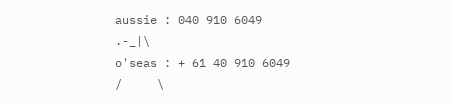aussie : 040 910 6049                .-_|\
o'seas : + 61 40 910 6049           /     \